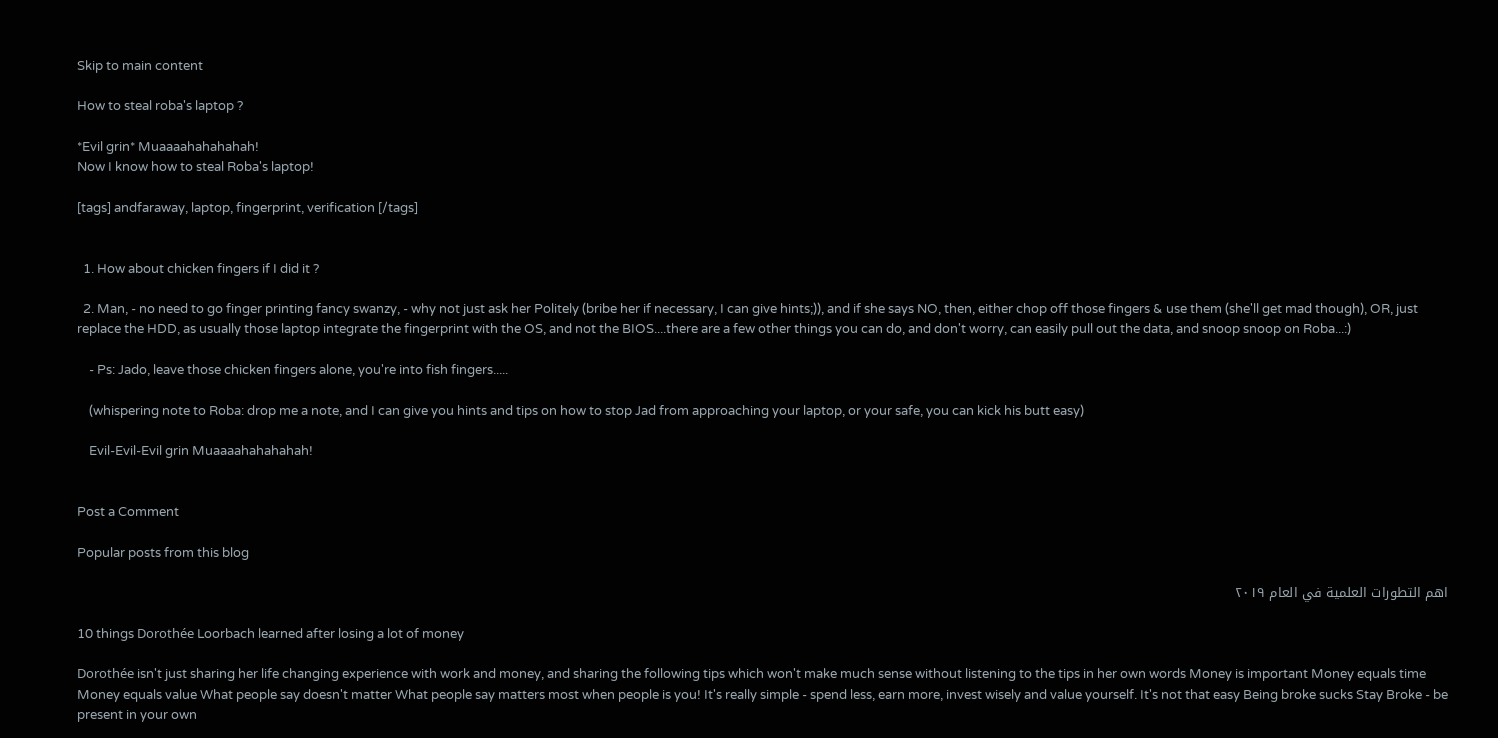Skip to main content

How to steal roba's laptop ?

*Evil grin* Muaaaahahahahah!
Now I know how to steal Roba's laptop!

[tags] andfaraway, laptop, fingerprint, verification [/tags]


  1. How about chicken fingers if I did it ?

  2. Man, - no need to go finger printing fancy swanzy, - why not just ask her Politely (bribe her if necessary, I can give hints;)), and if she says NO, then, either chop off those fingers & use them (she'll get mad though), OR, just replace the HDD, as usually those laptop integrate the fingerprint with the OS, and not the BIOS....there are a few other things you can do, and don't worry, can easily pull out the data, and snoop snoop on Roba...:)

    - Ps: Jado, leave those chicken fingers alone, you're into fish fingers.....

    (whispering note to Roba: drop me a note, and I can give you hints and tips on how to stop Jad from approaching your laptop, or your safe, you can kick his butt easy)

    Evil-Evil-Evil grin Muaaaahahahahah!


Post a Comment

Popular posts from this blog

اهم التطورات العلمية في العام ٢٠١٩

10 things Dorothée Loorbach learned after losing a lot of money

Dorothée isn't just sharing her life changing experience with work and money, and sharing the following tips which won't make much sense without listening to the tips in her own words Money is important Money equals time Money equals value What people say doesn't matter What people say matters most when people is you! It's really simple - spend less, earn more, invest wisely and value yourself. It's not that easy Being broke sucks Stay Broke - be present in your own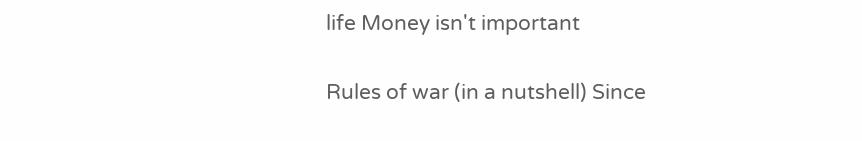life Money isn't important

Rules of war (in a nutshell) Since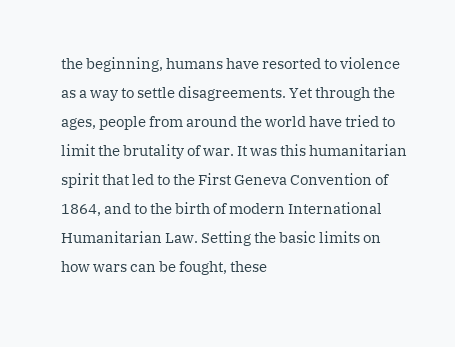the beginning, humans have resorted to violence as a way to settle disagreements. Yet through the ages, people from around the world have tried to limit the brutality of war. It was this humanitarian spirit that led to the First Geneva Convention of 1864, and to the birth of modern International Humanitarian Law. Setting the basic limits on how wars can be fought, these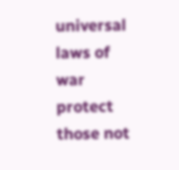universal laws of war protect those not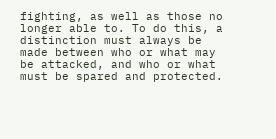fighting, as well as those no longer able to. To do this, a distinction must always be made between who or what may be attacked, and who or what must be spared and protected.